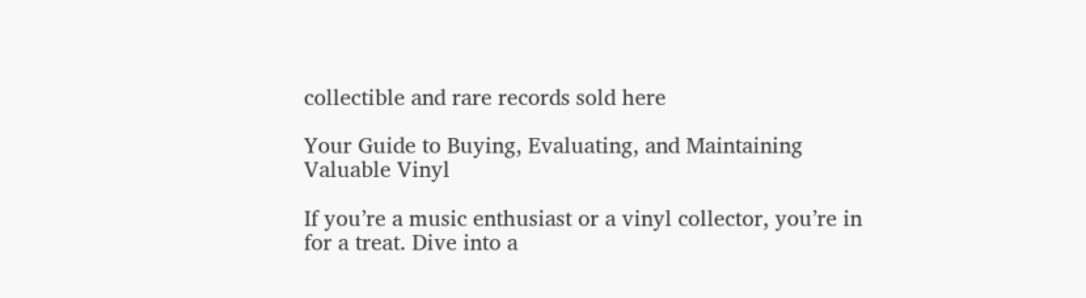collectible and rare records sold here

Your Guide to Buying, Evaluating, and Maintaining Valuable Vinyl

If you’re a music enthusiast or a vinyl collector, you’re in for a treat. Dive into a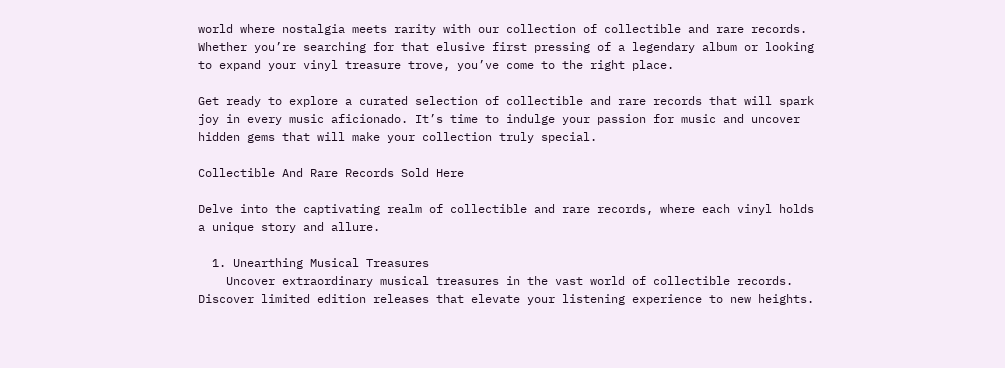world where nostalgia meets rarity with our collection of collectible and rare records. Whether you’re searching for that elusive first pressing of a legendary album or looking to expand your vinyl treasure trove, you’ve come to the right place.

Get ready to explore a curated selection of collectible and rare records that will spark joy in every music aficionado. It’s time to indulge your passion for music and uncover hidden gems that will make your collection truly special.

Collectible And Rare Records Sold Here

Delve into the captivating realm of collectible and rare records, where each vinyl holds a unique story and allure.

  1. Unearthing Musical Treasures
    Uncover extraordinary musical treasures in the vast world of collectible records. Discover limited edition releases that elevate your listening experience to new heights.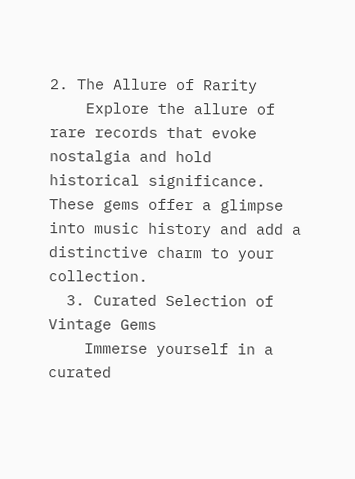2. The Allure of Rarity
    Explore the allure of rare records that evoke nostalgia and hold historical significance. These gems offer a glimpse into music history and add a distinctive charm to your collection.
  3. Curated Selection of Vintage Gems
    Immerse yourself in a curated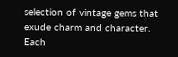selection of vintage gems that exude charm and character. Each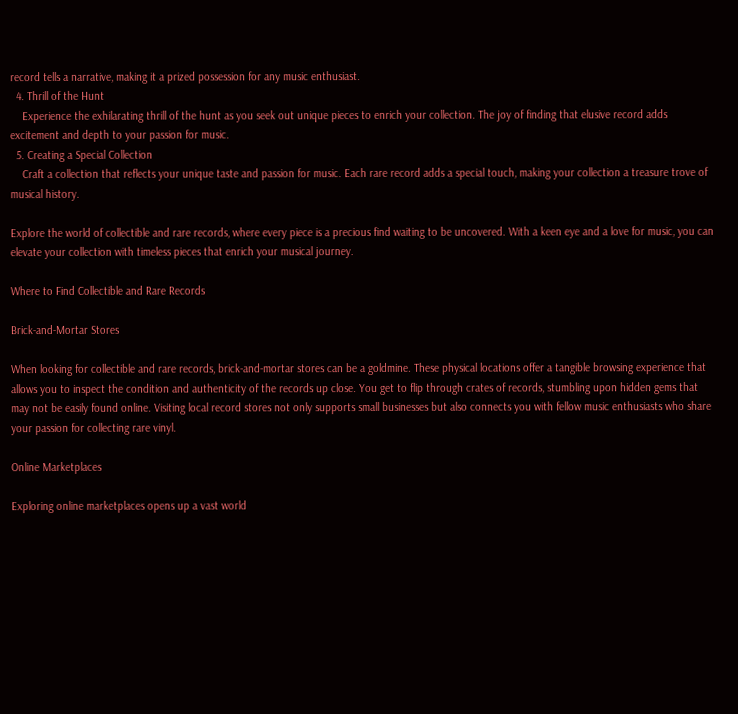record tells a narrative, making it a prized possession for any music enthusiast.
  4. Thrill of the Hunt
    Experience the exhilarating thrill of the hunt as you seek out unique pieces to enrich your collection. The joy of finding that elusive record adds excitement and depth to your passion for music.
  5. Creating a Special Collection
    Craft a collection that reflects your unique taste and passion for music. Each rare record adds a special touch, making your collection a treasure trove of musical history.

Explore the world of collectible and rare records, where every piece is a precious find waiting to be uncovered. With a keen eye and a love for music, you can elevate your collection with timeless pieces that enrich your musical journey.

Where to Find Collectible and Rare Records

Brick-and-Mortar Stores

When looking for collectible and rare records, brick-and-mortar stores can be a goldmine. These physical locations offer a tangible browsing experience that allows you to inspect the condition and authenticity of the records up close. You get to flip through crates of records, stumbling upon hidden gems that may not be easily found online. Visiting local record stores not only supports small businesses but also connects you with fellow music enthusiasts who share your passion for collecting rare vinyl.

Online Marketplaces

Exploring online marketplaces opens up a vast world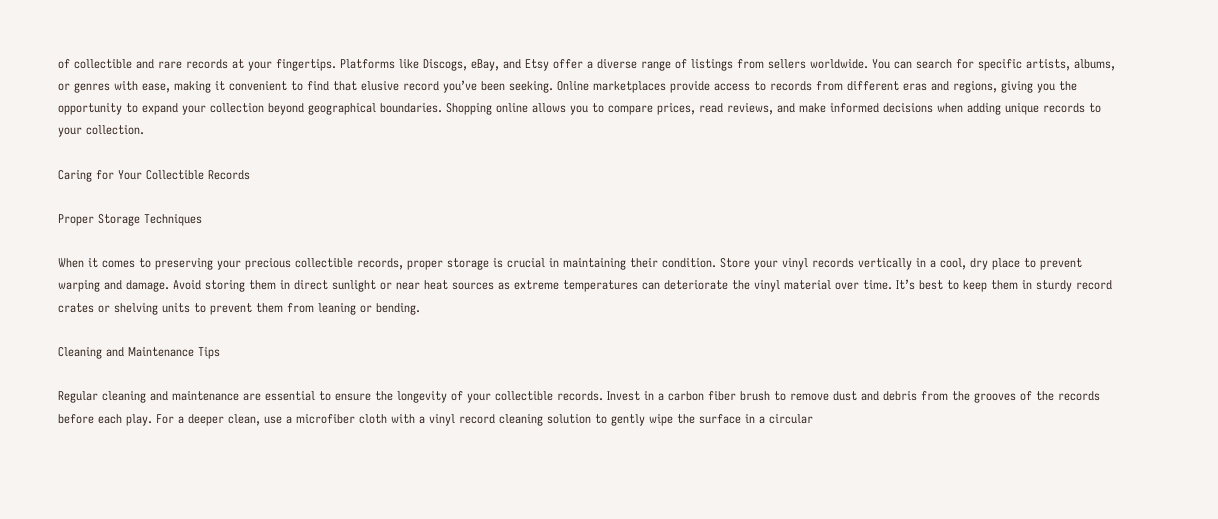of collectible and rare records at your fingertips. Platforms like Discogs, eBay, and Etsy offer a diverse range of listings from sellers worldwide. You can search for specific artists, albums, or genres with ease, making it convenient to find that elusive record you’ve been seeking. Online marketplaces provide access to records from different eras and regions, giving you the opportunity to expand your collection beyond geographical boundaries. Shopping online allows you to compare prices, read reviews, and make informed decisions when adding unique records to your collection.

Caring for Your Collectible Records

Proper Storage Techniques

When it comes to preserving your precious collectible records, proper storage is crucial in maintaining their condition. Store your vinyl records vertically in a cool, dry place to prevent warping and damage. Avoid storing them in direct sunlight or near heat sources as extreme temperatures can deteriorate the vinyl material over time. It’s best to keep them in sturdy record crates or shelving units to prevent them from leaning or bending.

Cleaning and Maintenance Tips

Regular cleaning and maintenance are essential to ensure the longevity of your collectible records. Invest in a carbon fiber brush to remove dust and debris from the grooves of the records before each play. For a deeper clean, use a microfiber cloth with a vinyl record cleaning solution to gently wipe the surface in a circular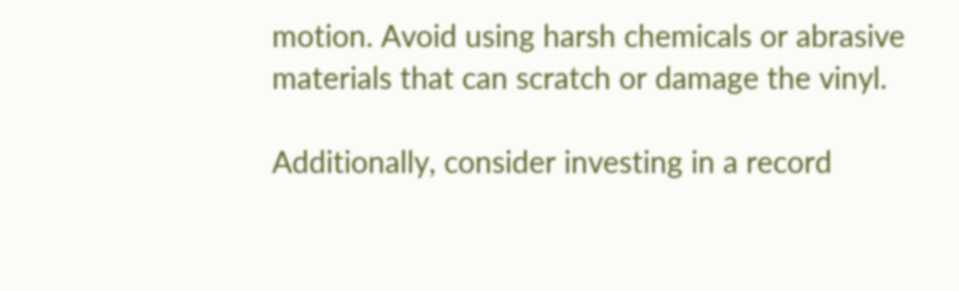motion. Avoid using harsh chemicals or abrasive materials that can scratch or damage the vinyl.

Additionally, consider investing in a record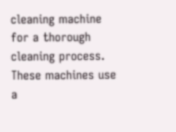cleaning machine for a thorough cleaning process. These machines use a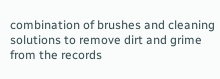combination of brushes and cleaning solutions to remove dirt and grime from the records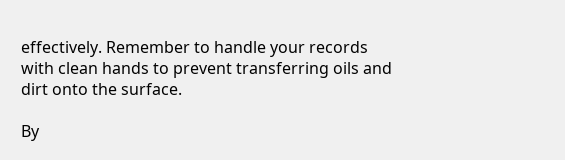effectively. Remember to handle your records with clean hands to prevent transferring oils and dirt onto the surface.

By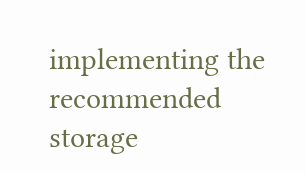implementing the recommended storage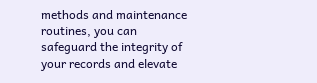methods and maintenance routines, you can safeguard the integrity of your records and elevate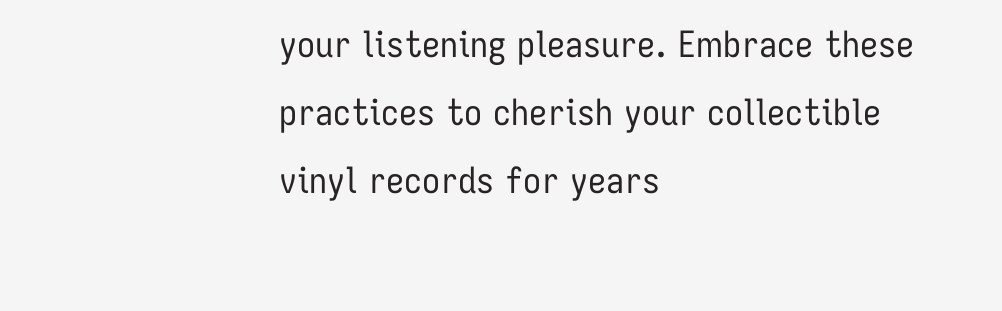your listening pleasure. Embrace these practices to cherish your collectible vinyl records for years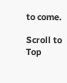to come.

Scroll to Top